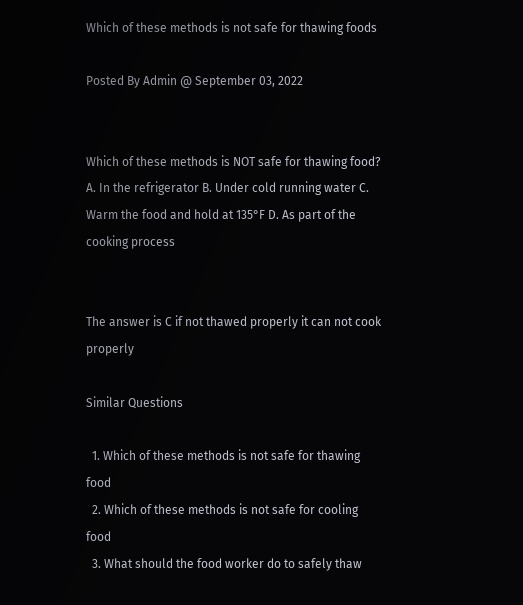Which of these methods is not safe for thawing foods

Posted By Admin @ September 03, 2022


Which of these methods is NOT safe for thawing food? A. In the refrigerator B. Under cold running water C. Warm the food and hold at 135°F D. As part of the cooking process


The answer is C if not thawed properly it can not cook properly

Similar Questions

  1. Which of these methods is not safe for thawing food
  2. Which of these methods is not safe for cooling food
  3. What should the food worker do to safely thaw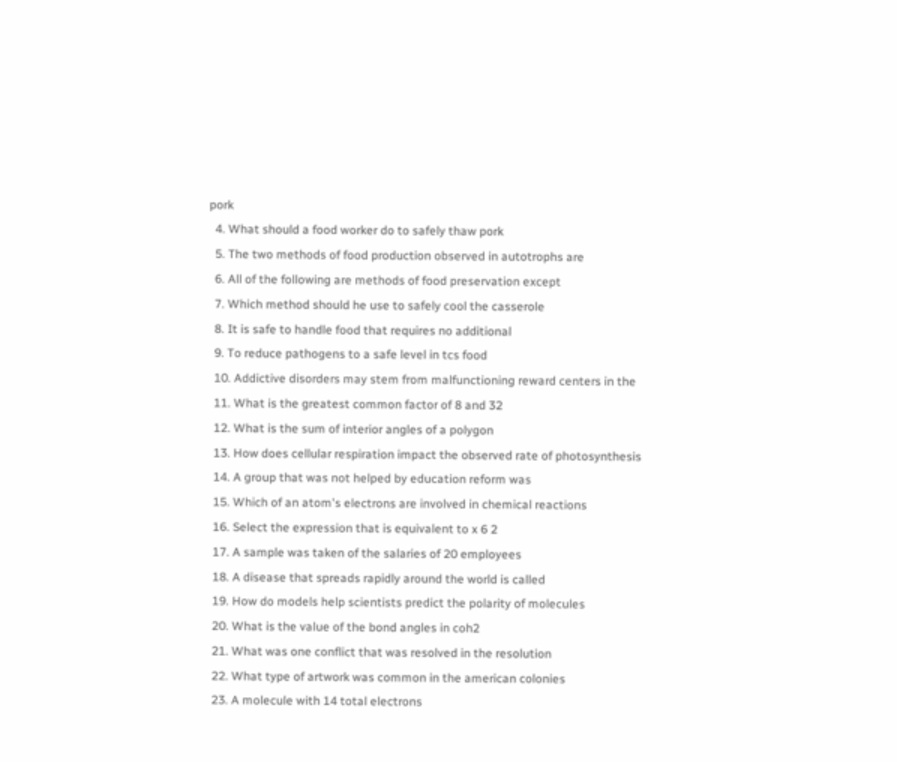pork
  4. What should a food worker do to safely thaw pork
  5. The two methods of food production observed in autotrophs are
  6. All of the following are methods of food preservation except
  7. Which method should he use to safely cool the casserole
  8. It is safe to handle food that requires no additional
  9. To reduce pathogens to a safe level in tcs food
  10. Addictive disorders may stem from malfunctioning reward centers in the
  11. What is the greatest common factor of 8 and 32
  12. What is the sum of interior angles of a polygon
  13. How does cellular respiration impact the observed rate of photosynthesis
  14. A group that was not helped by education reform was
  15. Which of an atom's electrons are involved in chemical reactions
  16. Select the expression that is equivalent to x 6 2
  17. A sample was taken of the salaries of 20 employees
  18. A disease that spreads rapidly around the world is called
  19. How do models help scientists predict the polarity of molecules
  20. What is the value of the bond angles in coh2
  21. What was one conflict that was resolved in the resolution
  22. What type of artwork was common in the american colonies
  23. A molecule with 14 total electrons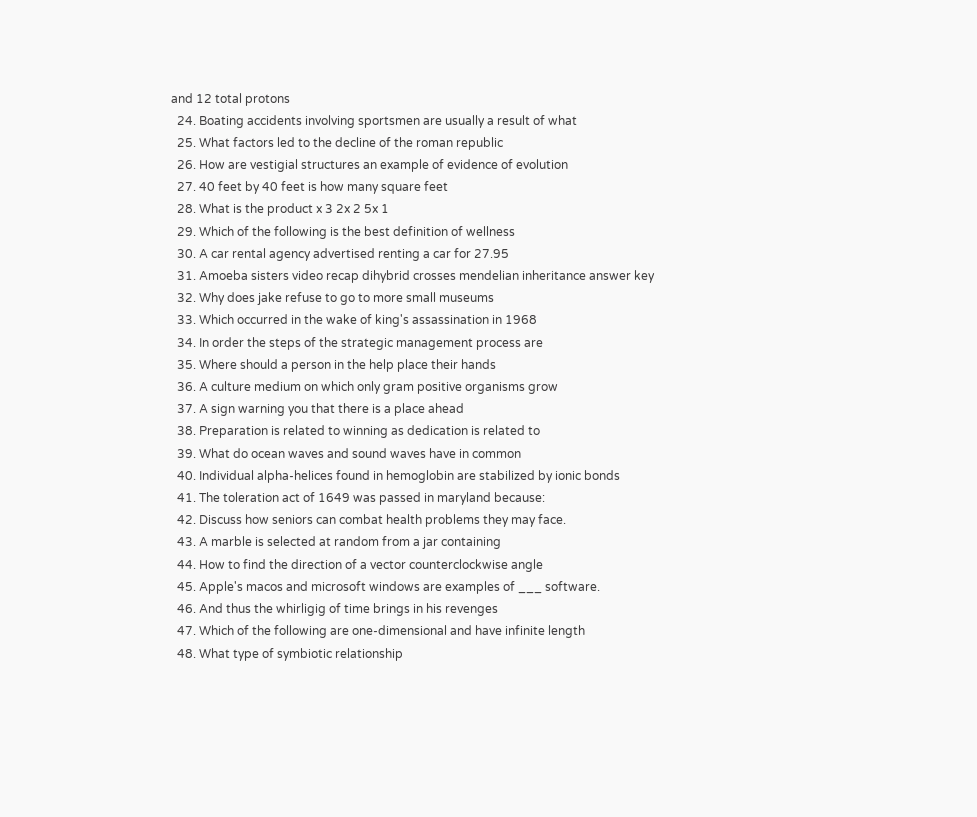and 12 total protons
  24. Boating accidents involving sportsmen are usually a result of what
  25. What factors led to the decline of the roman republic
  26. How are vestigial structures an example of evidence of evolution
  27. 40 feet by 40 feet is how many square feet
  28. What is the product x 3 2x 2 5x 1
  29. Which of the following is the best definition of wellness
  30. A car rental agency advertised renting a car for 27.95
  31. Amoeba sisters video recap dihybrid crosses mendelian inheritance answer key
  32. Why does jake refuse to go to more small museums
  33. Which occurred in the wake of king's assassination in 1968
  34. In order the steps of the strategic management process are
  35. Where should a person in the help place their hands
  36. A culture medium on which only gram positive organisms grow
  37. A sign warning you that there is a place ahead
  38. Preparation is related to winning as dedication is related to
  39. What do ocean waves and sound waves have in common
  40. Individual alpha-helices found in hemoglobin are stabilized by ionic bonds
  41. The toleration act of 1649 was passed in maryland because:
  42. Discuss how seniors can combat health problems they may face.
  43. A marble is selected at random from a jar containing
  44. How to find the direction of a vector counterclockwise angle
  45. Apple's macos and microsoft windows are examples of ___ software.
  46. And thus the whirligig of time brings in his revenges
  47. Which of the following are one-dimensional and have infinite length
  48. What type of symbiotic relationship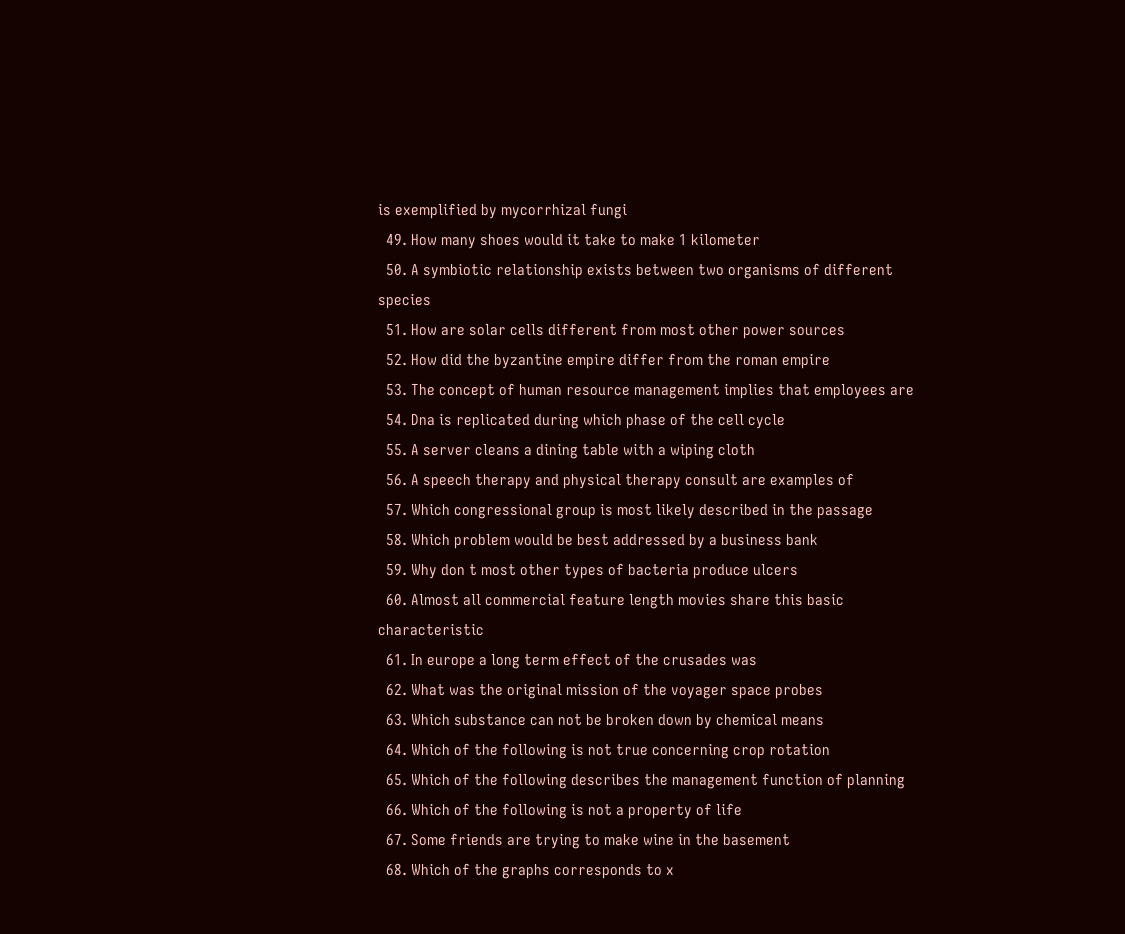is exemplified by mycorrhizal fungi
  49. How many shoes would it take to make 1 kilometer
  50. A symbiotic relationship exists between two organisms of different species
  51. How are solar cells different from most other power sources
  52. How did the byzantine empire differ from the roman empire
  53. The concept of human resource management implies that employees are
  54. Dna is replicated during which phase of the cell cycle
  55. A server cleans a dining table with a wiping cloth
  56. A speech therapy and physical therapy consult are examples of
  57. Which congressional group is most likely described in the passage
  58. Which problem would be best addressed by a business bank
  59. Why don t most other types of bacteria produce ulcers
  60. Almost all commercial feature length movies share this basic characteristic
  61. In europe a long term effect of the crusades was
  62. What was the original mission of the voyager space probes
  63. Which substance can not be broken down by chemical means
  64. Which of the following is not true concerning crop rotation
  65. Which of the following describes the management function of planning
  66. Which of the following is not a property of life
  67. Some friends are trying to make wine in the basement
  68. Which of the graphs corresponds to x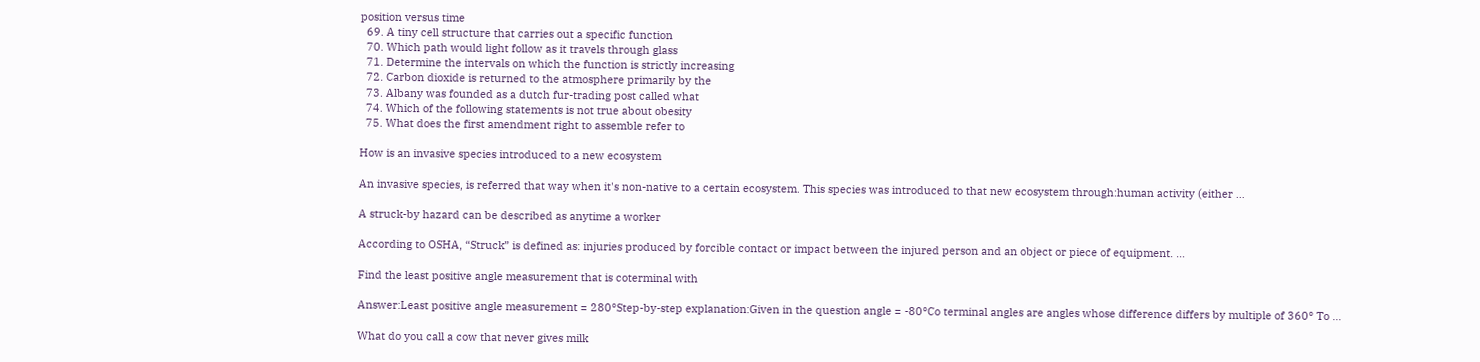position versus time
  69. A tiny cell structure that carries out a specific function
  70. Which path would light follow as it travels through glass
  71. Determine the intervals on which the function is strictly increasing
  72. Carbon dioxide is returned to the atmosphere primarily by the
  73. Albany was founded as a dutch fur-trading post called what
  74. Which of the following statements is not true about obesity
  75. What does the first amendment right to assemble refer to

How is an invasive species introduced to a new ecosystem

An invasive species, is referred that way when it's non-native to a certain ecosystem. This species was introduced to that new ecosystem through:human activity (either …

A struck-by hazard can be described as anytime a worker

According to OSHA, “Struck” is defined as: injuries produced by forcible contact or impact between the injured person and an object or piece of equipment. …

Find the least positive angle measurement that is coterminal with

Answer:Least positive angle measurement = 280°Step-by-step explanation:Given in the question angle = -80°Co terminal angles are angles whose difference differs by multiple of 360° To …

What do you call a cow that never gives milk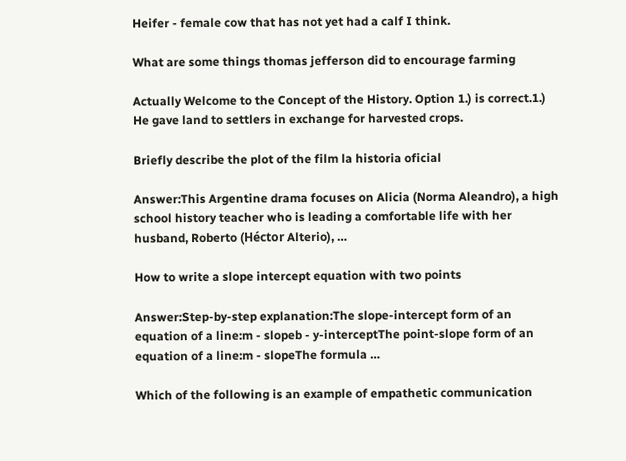Heifer - female cow that has not yet had a calf I think.

What are some things thomas jefferson did to encourage farming

Actually Welcome to the Concept of the History. Option 1.) is correct.1.) He gave land to settlers in exchange for harvested crops.

Briefly describe the plot of the film la historia oficial

Answer:This Argentine drama focuses on Alicia (Norma Aleandro), a high school history teacher who is leading a comfortable life with her husband, Roberto (Héctor Alterio), …

How to write a slope intercept equation with two points

Answer:Step-by-step explanation:The slope-intercept form of an equation of a line:m - slopeb - y-interceptThe point-slope form of an equation of a line:m - slopeThe formula …

Which of the following is an example of empathetic communication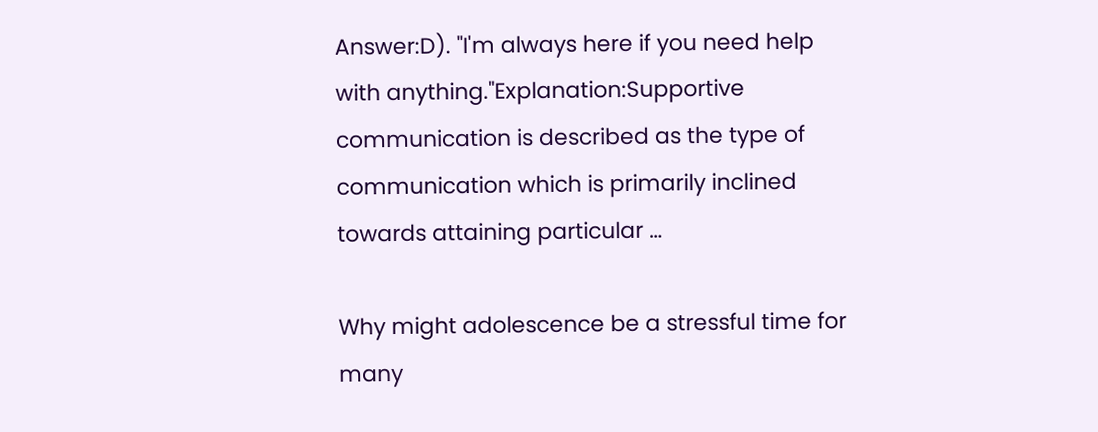Answer:D). "I'm always here if you need help with anything."Explanation:Supportive communication is described as the type of communication which is primarily inclined towards attaining particular …

Why might adolescence be a stressful time for many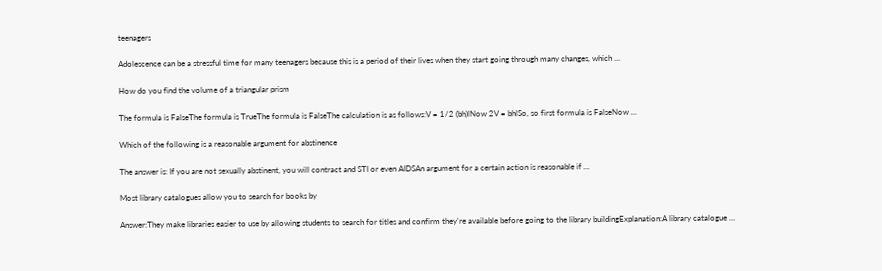teenagers

Adolescence can be a stressful time for many teenagers because this is a period of their lives when they start going through many changes, which …

How do you find the volume of a triangular prism

The formula is FalseThe formula is TrueThe formula is FalseThe calculation is as follows:V = 1/2 (bh)lNow 2V = bhlSo, so first formula is FalseNow …

Which of the following is a reasonable argument for abstinence

The answer is: If you are not sexually abstinent, you will contract and STI or even AIDSAn argument for a certain action is reasonable if …

Most library catalogues allow you to search for books by

Answer:They make libraries easier to use by allowing students to search for titles and confirm they're available before going to the library buildingExplanation:A library catalogue …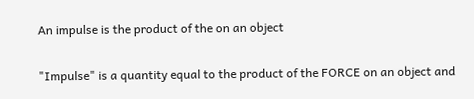An impulse is the product of the on an object

"Impulse" is a quantity equal to the product of the FORCE on an object and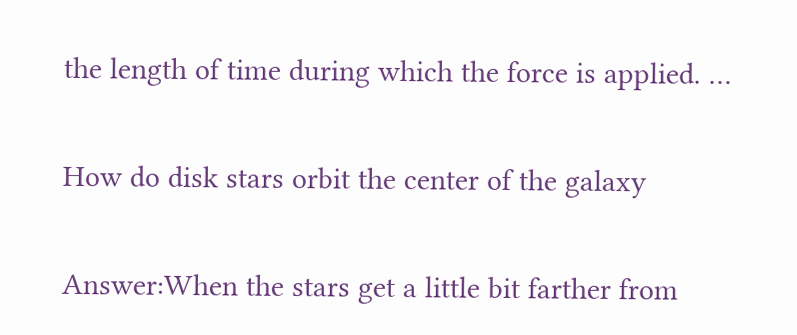the length of time during which the force is applied. …

How do disk stars orbit the center of the galaxy

Answer:When the stars get a little bit farther from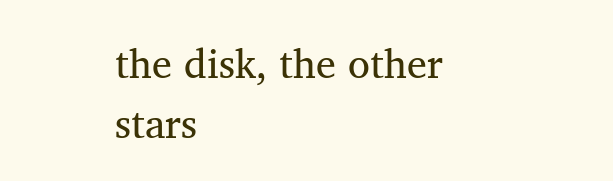the disk, the other stars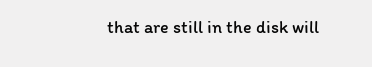that are still in the disk will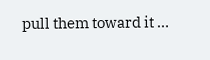pull them toward it …